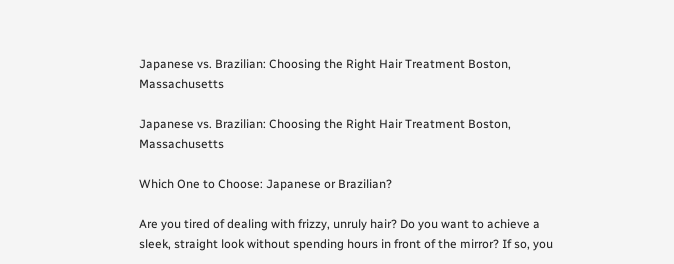Japanese vs. Brazilian: Choosing the Right Hair Treatment Boston, Massachusetts

Japanese vs. Brazilian: Choosing the Right Hair Treatment Boston, Massachusetts

Which One to Choose: Japanese or Brazilian?

Are you tired of dealing with frizzy, unruly hair? Do you want to achieve a sleek, straight look without spending hours in front of the mirror? If so, you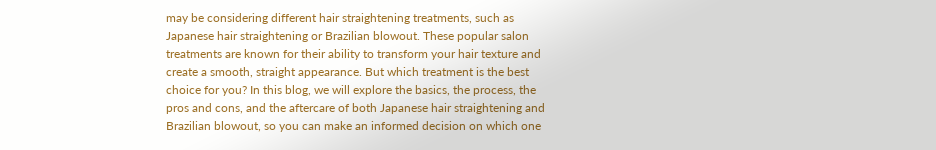may be considering different hair straightening treatments, such as Japanese hair straightening or Brazilian blowout. These popular salon treatments are known for their ability to transform your hair texture and create a smooth, straight appearance. But which treatment is the best choice for you? In this blog, we will explore the basics, the process, the pros and cons, and the aftercare of both Japanese hair straightening and Brazilian blowout, so you can make an informed decision on which one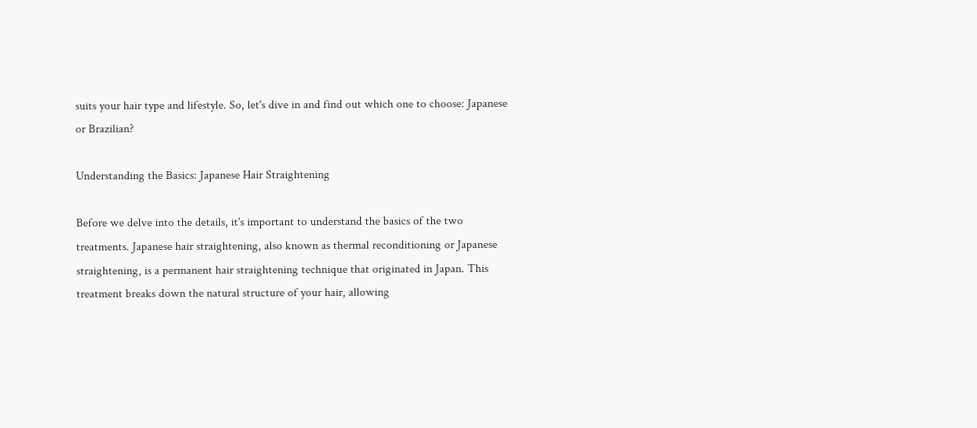suits your hair type and lifestyle. So, let's dive in and find out which one to choose: Japanese or Brazilian?

Understanding the Basics: Japanese Hair Straightening

Before we delve into the details, it's important to understand the basics of the two treatments. Japanese hair straightening, also known as thermal reconditioning or Japanese straightening, is a permanent hair straightening technique that originated in Japan. This treatment breaks down the natural structure of your hair, allowing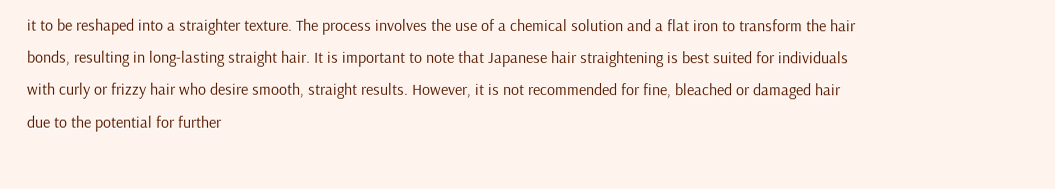it to be reshaped into a straighter texture. The process involves the use of a chemical solution and a flat iron to transform the hair bonds, resulting in long-lasting straight hair. It is important to note that Japanese hair straightening is best suited for individuals with curly or frizzy hair who desire smooth, straight results. However, it is not recommended for fine, bleached or damaged hair due to the potential for further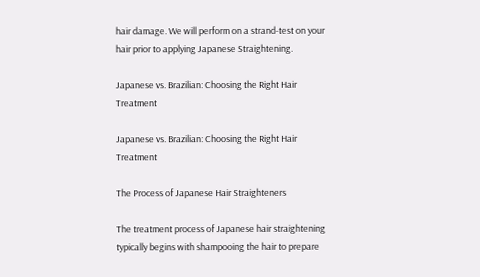hair damage. We will perform on a strand-test on your hair prior to applying Japanese Straightening.

Japanese vs. Brazilian: Choosing the Right Hair Treatment

Japanese vs. Brazilian: Choosing the Right Hair Treatment

The Process of Japanese Hair Straighteners

The treatment process of Japanese hair straightening typically begins with shampooing the hair to prepare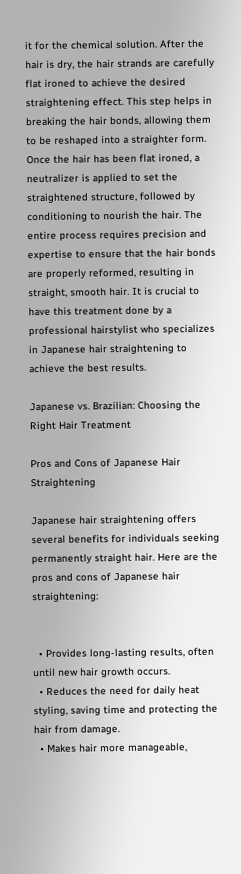it for the chemical solution. After the hair is dry, the hair strands are carefully flat ironed to achieve the desired straightening effect. This step helps in breaking the hair bonds, allowing them to be reshaped into a straighter form. Once the hair has been flat ironed, a neutralizer is applied to set the straightened structure, followed by conditioning to nourish the hair. The entire process requires precision and expertise to ensure that the hair bonds are properly reformed, resulting in straight, smooth hair. It is crucial to have this treatment done by a professional hairstylist who specializes in Japanese hair straightening to achieve the best results.

Japanese vs. Brazilian: Choosing the Right Hair Treatment

Pros and Cons of Japanese Hair Straightening

Japanese hair straightening offers several benefits for individuals seeking permanently straight hair. Here are the pros and cons of Japanese hair straightening:


  • Provides long-lasting results, often until new hair growth occurs.
  • Reduces the need for daily heat styling, saving time and protecting the hair from damage.
  • Makes hair more manageable,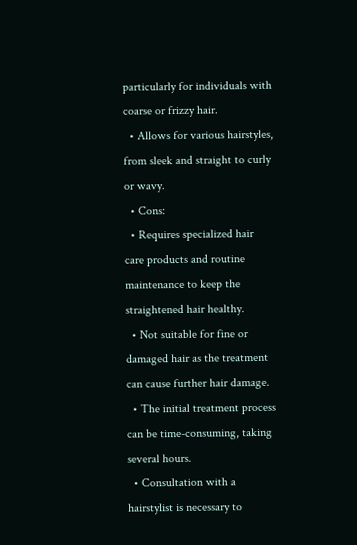particularly for individuals with coarse or frizzy hair.
  • Allows for various hairstyles, from sleek and straight to curly or wavy.
  • Cons:
  • Requires specialized hair care products and routine maintenance to keep the straightened hair healthy.
  • Not suitable for fine or damaged hair as the treatment can cause further hair damage.
  • The initial treatment process can be time-consuming, taking several hours.
  • Consultation with a hairstylist is necessary to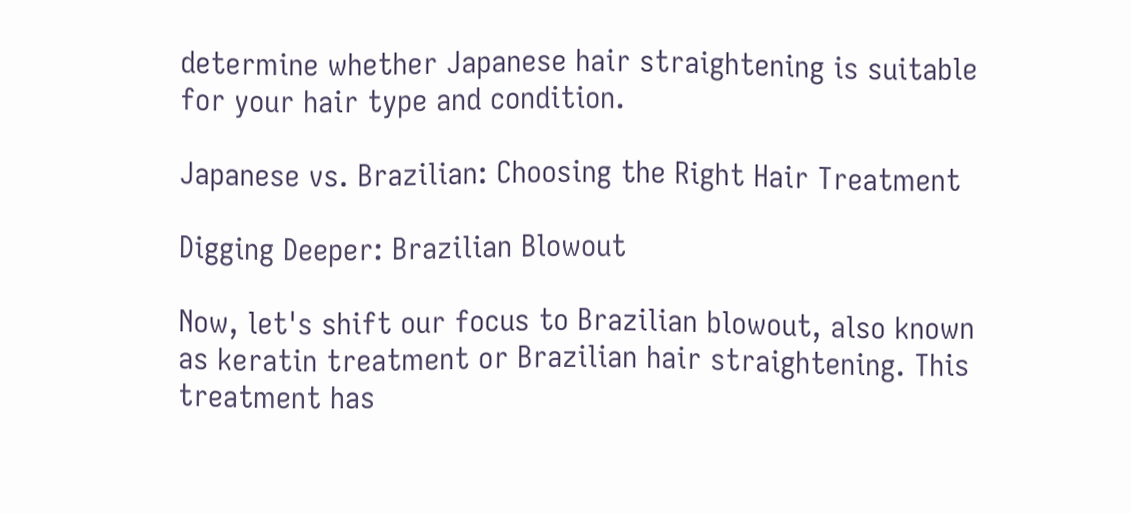determine whether Japanese hair straightening is suitable for your hair type and condition.

Japanese vs. Brazilian: Choosing the Right Hair Treatment

Digging Deeper: Brazilian Blowout

Now, let's shift our focus to Brazilian blowout, also known as keratin treatment or Brazilian hair straightening. This treatment has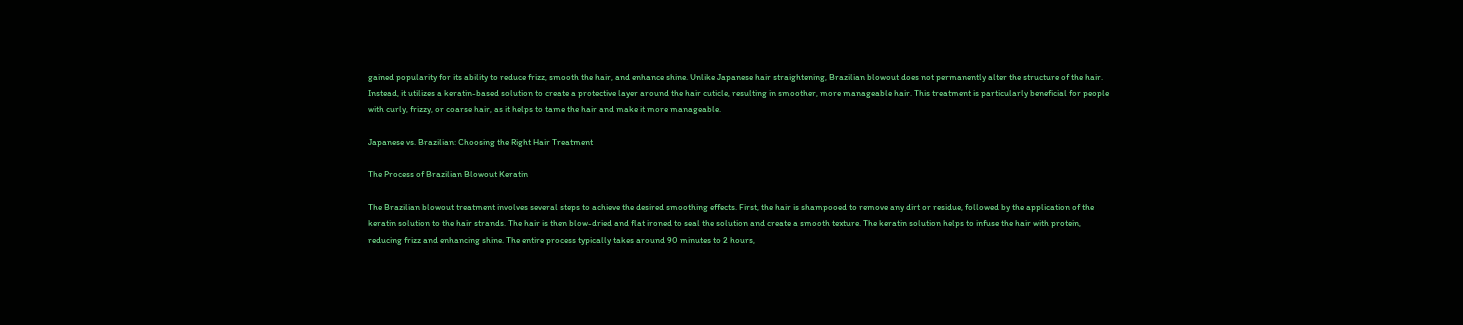gained popularity for its ability to reduce frizz, smooth the hair, and enhance shine. Unlike Japanese hair straightening, Brazilian blowout does not permanently alter the structure of the hair. Instead, it utilizes a keratin-based solution to create a protective layer around the hair cuticle, resulting in smoother, more manageable hair. This treatment is particularly beneficial for people with curly, frizzy, or coarse hair, as it helps to tame the hair and make it more manageable.

Japanese vs. Brazilian: Choosing the Right Hair Treatment

The Process of Brazilian Blowout Keratin

The Brazilian blowout treatment involves several steps to achieve the desired smoothing effects. First, the hair is shampooed to remove any dirt or residue, followed by the application of the keratin solution to the hair strands. The hair is then blow-dried and flat ironed to seal the solution and create a smooth texture. The keratin solution helps to infuse the hair with protein, reducing frizz and enhancing shine. The entire process typically takes around 90 minutes to 2 hours,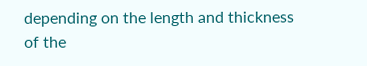depending on the length and thickness of the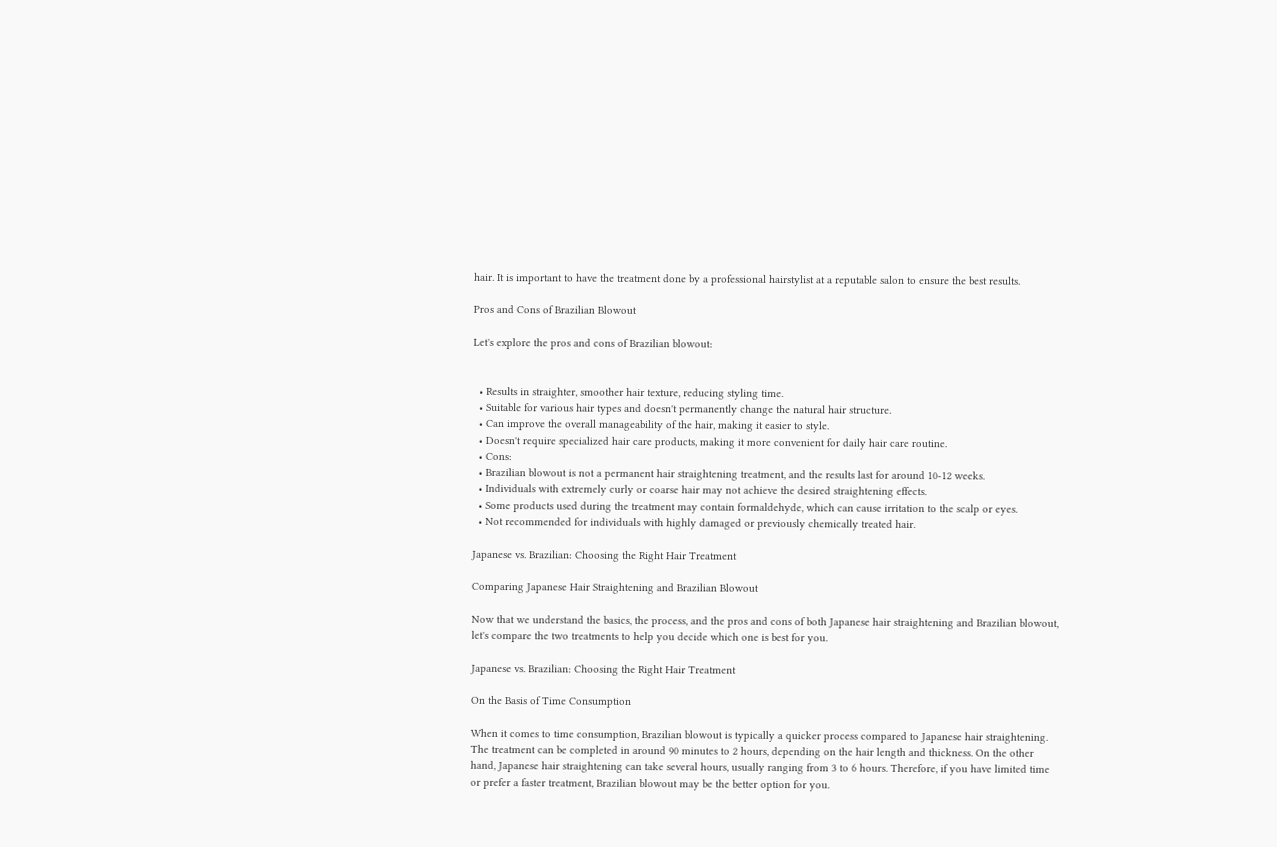hair. It is important to have the treatment done by a professional hairstylist at a reputable salon to ensure the best results.

Pros and Cons of Brazilian Blowout

Let's explore the pros and cons of Brazilian blowout:


  • Results in straighter, smoother hair texture, reducing styling time.
  • Suitable for various hair types and doesn't permanently change the natural hair structure.
  • Can improve the overall manageability of the hair, making it easier to style.
  • Doesn't require specialized hair care products, making it more convenient for daily hair care routine.
  • Cons:
  • Brazilian blowout is not a permanent hair straightening treatment, and the results last for around 10-12 weeks.
  • Individuals with extremely curly or coarse hair may not achieve the desired straightening effects.
  • Some products used during the treatment may contain formaldehyde, which can cause irritation to the scalp or eyes.
  • Not recommended for individuals with highly damaged or previously chemically treated hair.

Japanese vs. Brazilian: Choosing the Right Hair Treatment

Comparing Japanese Hair Straightening and Brazilian Blowout

Now that we understand the basics, the process, and the pros and cons of both Japanese hair straightening and Brazilian blowout, let's compare the two treatments to help you decide which one is best for you.

Japanese vs. Brazilian: Choosing the Right Hair Treatment

On the Basis of Time Consumption

When it comes to time consumption, Brazilian blowout is typically a quicker process compared to Japanese hair straightening. The treatment can be completed in around 90 minutes to 2 hours, depending on the hair length and thickness. On the other hand, Japanese hair straightening can take several hours, usually ranging from 3 to 6 hours. Therefore, if you have limited time or prefer a faster treatment, Brazilian blowout may be the better option for you.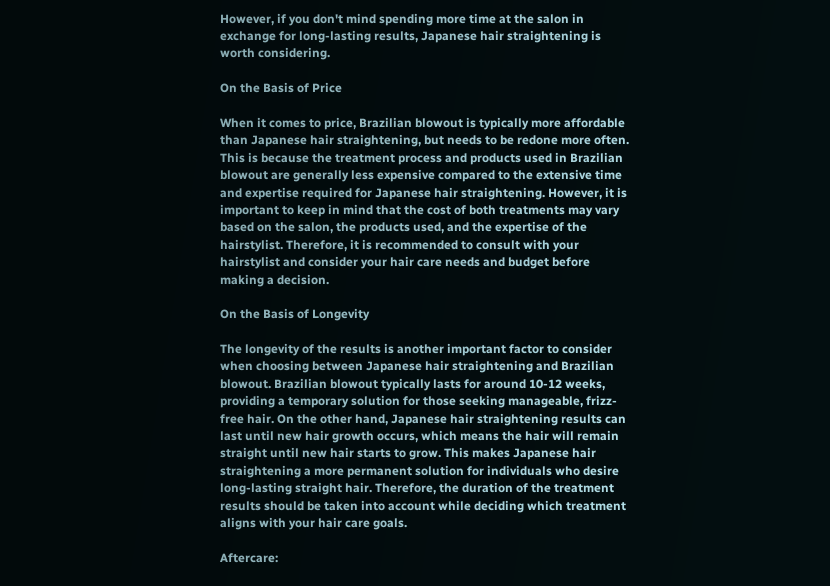However, if you don't mind spending more time at the salon in exchange for long-lasting results, Japanese hair straightening is worth considering.

On the Basis of Price

When it comes to price, Brazilian blowout is typically more affordable than Japanese hair straightening, but needs to be redone more often. This is because the treatment process and products used in Brazilian blowout are generally less expensive compared to the extensive time and expertise required for Japanese hair straightening. However, it is important to keep in mind that the cost of both treatments may vary based on the salon, the products used, and the expertise of the hairstylist. Therefore, it is recommended to consult with your hairstylist and consider your hair care needs and budget before making a decision.

On the Basis of Longevity

The longevity of the results is another important factor to consider when choosing between Japanese hair straightening and Brazilian blowout. Brazilian blowout typically lasts for around 10-12 weeks, providing a temporary solution for those seeking manageable, frizz-free hair. On the other hand, Japanese hair straightening results can last until new hair growth occurs, which means the hair will remain straight until new hair starts to grow. This makes Japanese hair straightening a more permanent solution for individuals who desire long-lasting straight hair. Therefore, the duration of the treatment results should be taken into account while deciding which treatment aligns with your hair care goals.

Aftercare: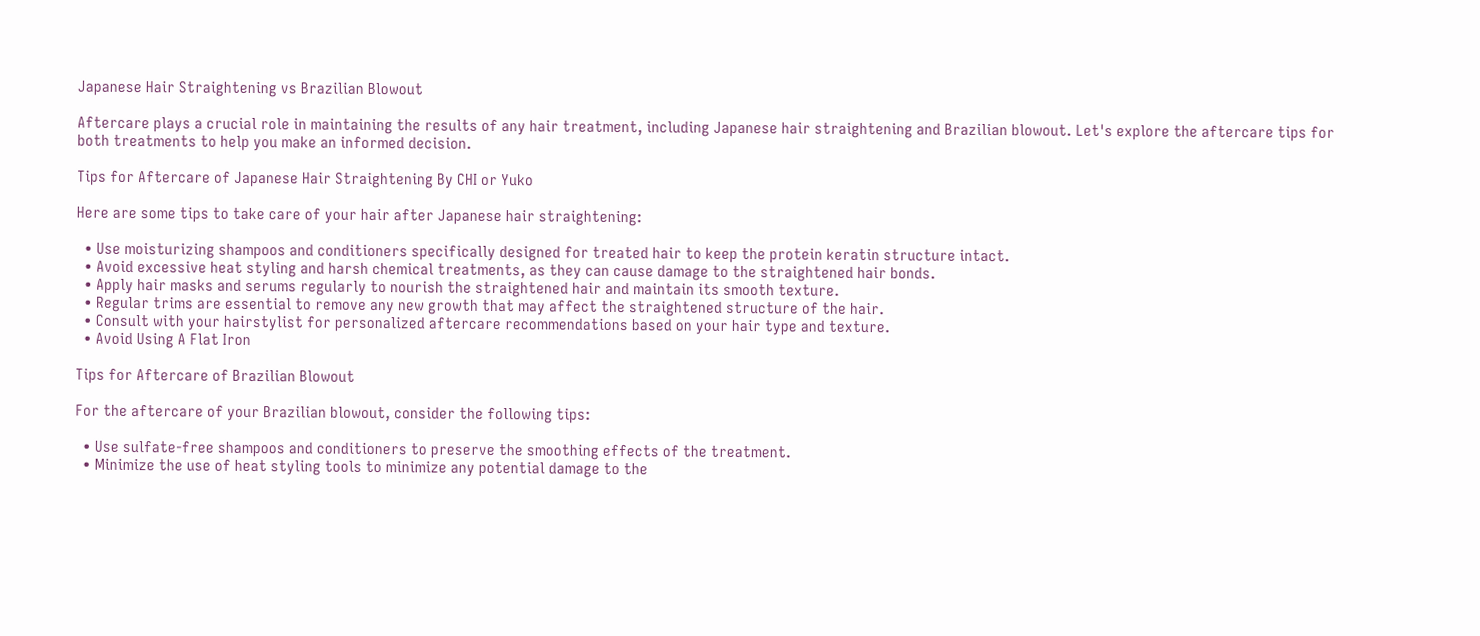Japanese Hair Straightening vs Brazilian Blowout

Aftercare plays a crucial role in maintaining the results of any hair treatment, including Japanese hair straightening and Brazilian blowout. Let's explore the aftercare tips for both treatments to help you make an informed decision.

Tips for Aftercare of Japanese Hair Straightening By CHI or Yuko

Here are some tips to take care of your hair after Japanese hair straightening:

  • Use moisturizing shampoos and conditioners specifically designed for treated hair to keep the protein keratin structure intact.
  • Avoid excessive heat styling and harsh chemical treatments, as they can cause damage to the straightened hair bonds.
  • Apply hair masks and serums regularly to nourish the straightened hair and maintain its smooth texture.
  • Regular trims are essential to remove any new growth that may affect the straightened structure of the hair.
  • Consult with your hairstylist for personalized aftercare recommendations based on your hair type and texture.
  • Avoid Using A Flat Iron

Tips for Aftercare of Brazilian Blowout

For the aftercare of your Brazilian blowout, consider the following tips:

  • Use sulfate-free shampoos and conditioners to preserve the smoothing effects of the treatment.
  • Minimize the use of heat styling tools to minimize any potential damage to the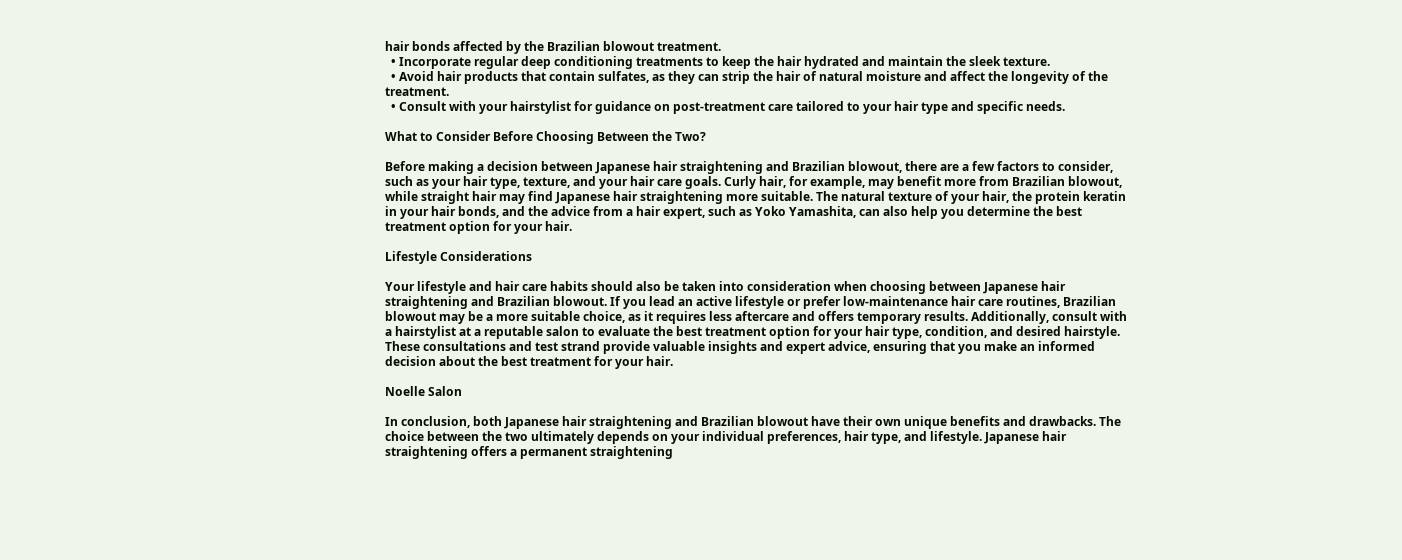hair bonds affected by the Brazilian blowout treatment.
  • Incorporate regular deep conditioning treatments to keep the hair hydrated and maintain the sleek texture.
  • Avoid hair products that contain sulfates, as they can strip the hair of natural moisture and affect the longevity of the treatment.
  • Consult with your hairstylist for guidance on post-treatment care tailored to your hair type and specific needs.

What to Consider Before Choosing Between the Two?

Before making a decision between Japanese hair straightening and Brazilian blowout, there are a few factors to consider, such as your hair type, texture, and your hair care goals. Curly hair, for example, may benefit more from Brazilian blowout, while straight hair may find Japanese hair straightening more suitable. The natural texture of your hair, the protein keratin in your hair bonds, and the advice from a hair expert, such as Yoko Yamashita, can also help you determine the best treatment option for your hair.

Lifestyle Considerations

Your lifestyle and hair care habits should also be taken into consideration when choosing between Japanese hair straightening and Brazilian blowout. If you lead an active lifestyle or prefer low-maintenance hair care routines, Brazilian blowout may be a more suitable choice, as it requires less aftercare and offers temporary results. Additionally, consult with a hairstylist at a reputable salon to evaluate the best treatment option for your hair type, condition, and desired hairstyle. These consultations and test strand provide valuable insights and expert advice, ensuring that you make an informed decision about the best treatment for your hair.

Noelle Salon

In conclusion, both Japanese hair straightening and Brazilian blowout have their own unique benefits and drawbacks. The choice between the two ultimately depends on your individual preferences, hair type, and lifestyle. Japanese hair straightening offers a permanent straightening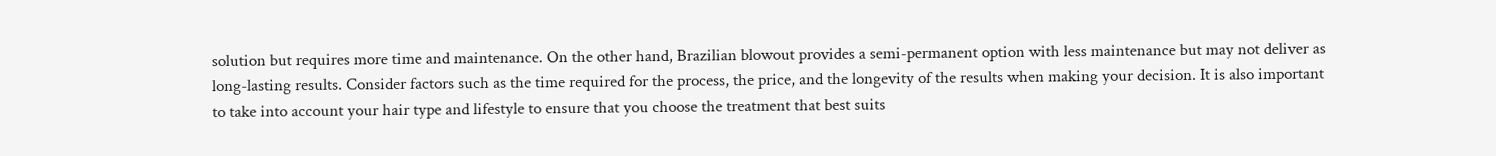solution but requires more time and maintenance. On the other hand, Brazilian blowout provides a semi-permanent option with less maintenance but may not deliver as long-lasting results. Consider factors such as the time required for the process, the price, and the longevity of the results when making your decision. It is also important to take into account your hair type and lifestyle to ensure that you choose the treatment that best suits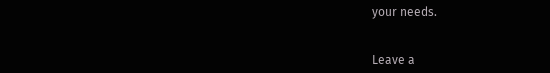your needs.


Leave a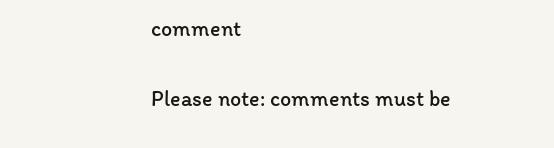comment

Please note: comments must be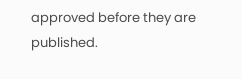approved before they are published.